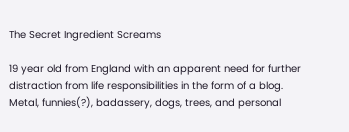The Secret Ingredient Screams

19 year old from England with an apparent need for further distraction from life responsibilities in the form of a blog.
Metal, funnies(?), badassery, dogs, trees, and personal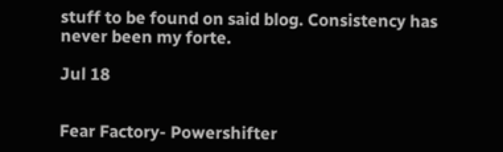stuff to be found on said blog. Consistency has never been my forte.

Jul 18


Fear Factory- Powershifter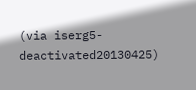(via iserg5-deactivated20130425)